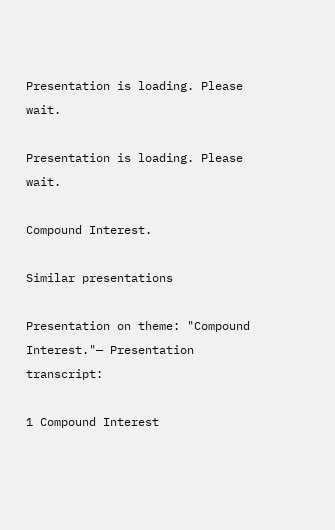Presentation is loading. Please wait.

Presentation is loading. Please wait.

Compound Interest.

Similar presentations

Presentation on theme: "Compound Interest."— Presentation transcript:

1 Compound Interest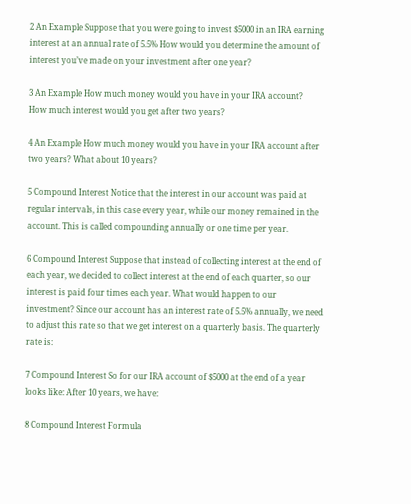2 An Example Suppose that you were going to invest $5000 in an IRA earning interest at an annual rate of 5.5% How would you determine the amount of interest you’ve made on your investment after one year?

3 An Example How much money would you have in your IRA account?
How much interest would you get after two years?

4 An Example How much money would you have in your IRA account after two years? What about 10 years?

5 Compound Interest Notice that the interest in our account was paid at regular intervals, in this case every year, while our money remained in the account. This is called compounding annually or one time per year.

6 Compound Interest Suppose that instead of collecting interest at the end of each year, we decided to collect interest at the end of each quarter, so our interest is paid four times each year. What would happen to our investment? Since our account has an interest rate of 5.5% annually, we need to adjust this rate so that we get interest on a quarterly basis. The quarterly rate is:

7 Compound Interest So for our IRA account of $5000 at the end of a year looks like: After 10 years, we have:

8 Compound Interest Formula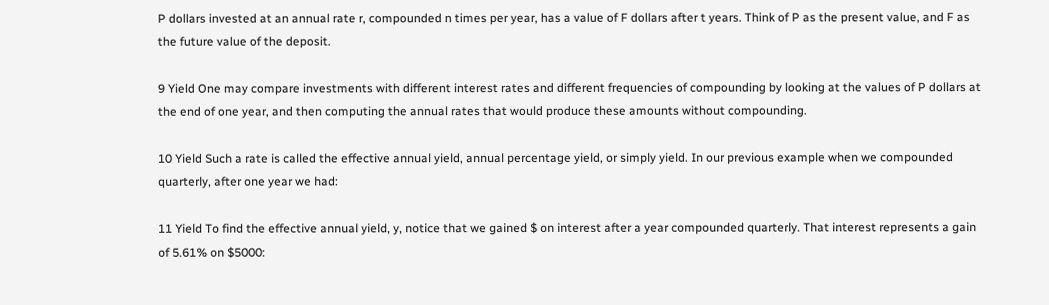P dollars invested at an annual rate r, compounded n times per year, has a value of F dollars after t years. Think of P as the present value, and F as the future value of the deposit.

9 Yield One may compare investments with different interest rates and different frequencies of compounding by looking at the values of P dollars at the end of one year, and then computing the annual rates that would produce these amounts without compounding.

10 Yield Such a rate is called the effective annual yield, annual percentage yield, or simply yield. In our previous example when we compounded quarterly, after one year we had:

11 Yield To find the effective annual yield, y, notice that we gained $ on interest after a year compounded quarterly. That interest represents a gain of 5.61% on $5000: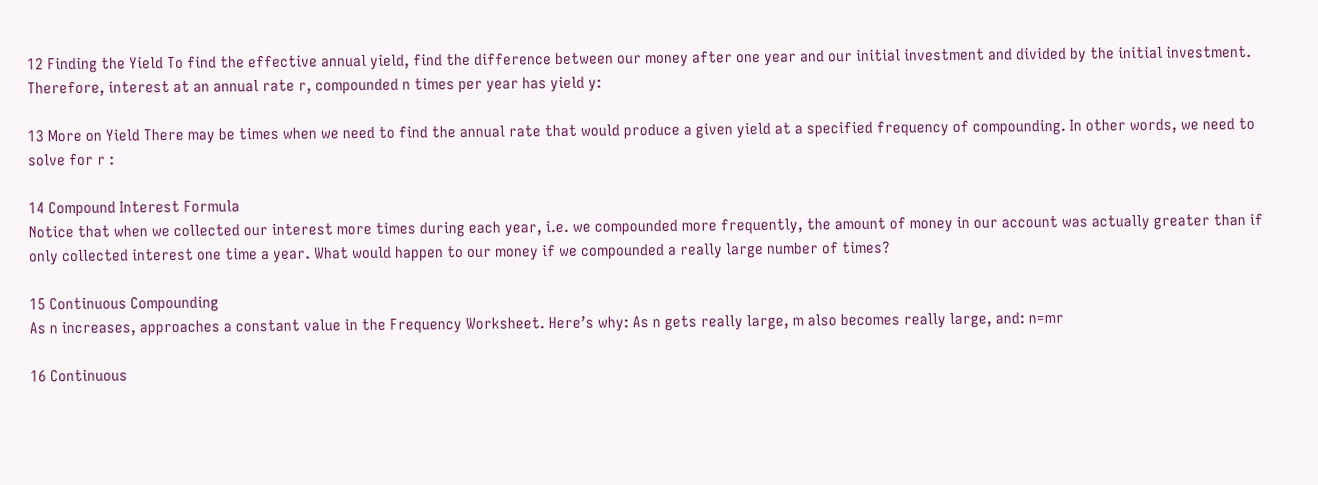12 Finding the Yield To find the effective annual yield, find the difference between our money after one year and our initial investment and divided by the initial investment. Therefore, interest at an annual rate r, compounded n times per year has yield y:

13 More on Yield There may be times when we need to find the annual rate that would produce a given yield at a specified frequency of compounding. In other words, we need to solve for r :

14 Compound Interest Formula
Notice that when we collected our interest more times during each year, i.e. we compounded more frequently, the amount of money in our account was actually greater than if only collected interest one time a year. What would happen to our money if we compounded a really large number of times?

15 Continuous Compounding
As n increases, approaches a constant value in the Frequency Worksheet. Here’s why: As n gets really large, m also becomes really large, and: n=mr

16 Continuous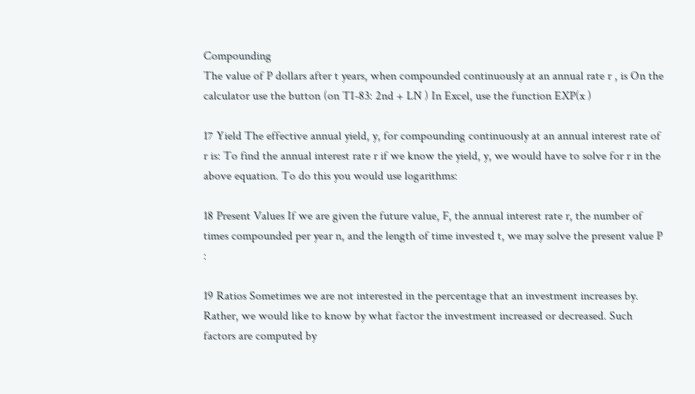Compounding
The value of P dollars after t years, when compounded continuously at an annual rate r , is On the calculator use the button (on TI-83: 2nd + LN ) In Excel, use the function EXP(x )

17 Yield The effective annual yield, y, for compounding continuously at an annual interest rate of r is: To find the annual interest rate r if we know the yield, y, we would have to solve for r in the above equation. To do this you would use logarithms:

18 Present Values If we are given the future value, F, the annual interest rate r, the number of times compounded per year n, and the length of time invested t, we may solve the present value P :

19 Ratios Sometimes we are not interested in the percentage that an investment increases by. Rather, we would like to know by what factor the investment increased or decreased. Such factors are computed by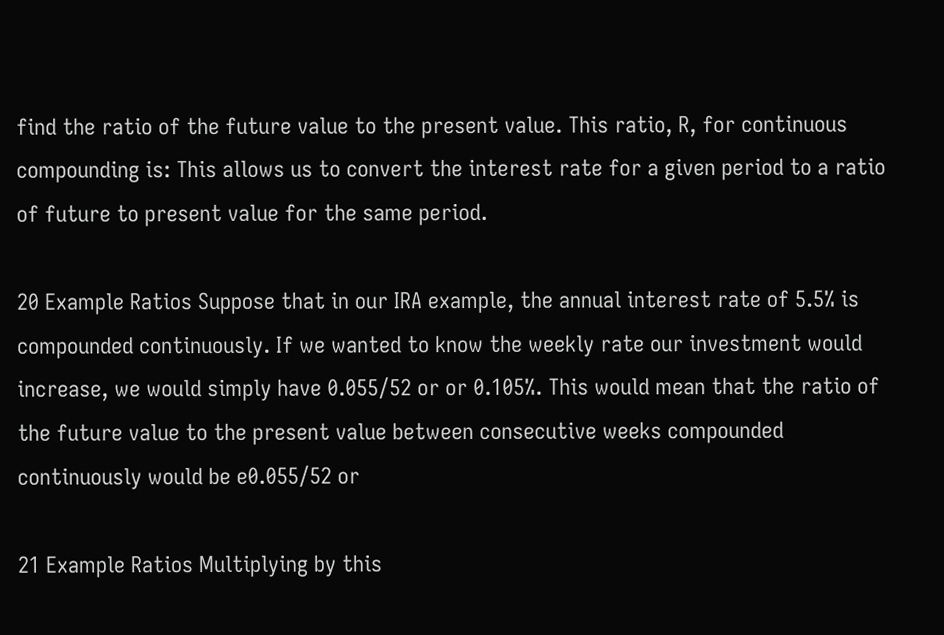find the ratio of the future value to the present value. This ratio, R, for continuous compounding is: This allows us to convert the interest rate for a given period to a ratio of future to present value for the same period.

20 Example Ratios Suppose that in our IRA example, the annual interest rate of 5.5% is compounded continuously. If we wanted to know the weekly rate our investment would increase, we would simply have 0.055/52 or or 0.105%. This would mean that the ratio of the future value to the present value between consecutive weeks compounded continuously would be e0.055/52 or

21 Example Ratios Multiplying by this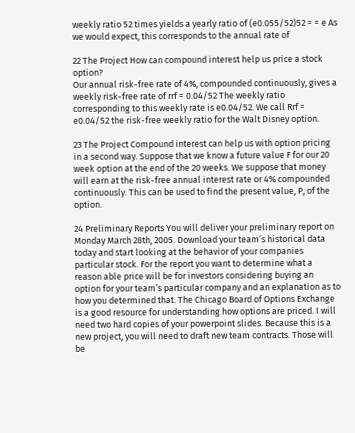weekly ratio 52 times yields a yearly ratio of (e0.055/52)52 = = e As we would expect, this corresponds to the annual rate of

22 The Project How can compound interest help us price a stock option?
Our annual risk-free rate of 4%, compounded continuously, gives a weekly risk-free rate of rrf = 0.04/52 The weekly ratio corresponding to this weekly rate is e0.04/52. We call Rrf = e0.04/52 the risk-free weekly ratio for the Walt Disney option.

23 The Project Compound interest can help us with option pricing in a second way. Suppose that we know a future value F for our 20 week option at the end of the 20 weeks. We suppose that money will earn at the risk-free annual interest rate or 4% compounded continuously. This can be used to find the present value, P, of the option.

24 Preliminary Reports You will deliver your preliminary report on Monday March 28th, 2005. Download your team’s historical data today and start looking at the behavior of your companies particular stock. For the report you want to determine what a reason able price will be for investors considering buying an option for your team’s particular company and an explanation as to how you determined that. The Chicago Board of Options Exchange is a good resource for understanding how options are priced. I will need two hard copies of your powerpoint slides. Because this is a new project, you will need to draft new team contracts. Those will be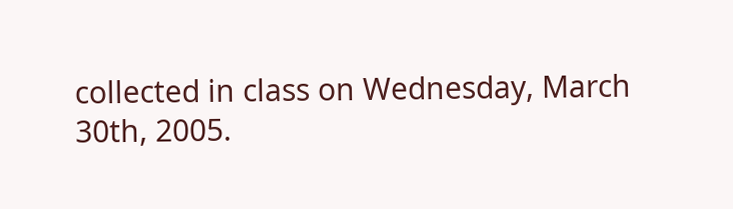collected in class on Wednesday, March 30th, 2005.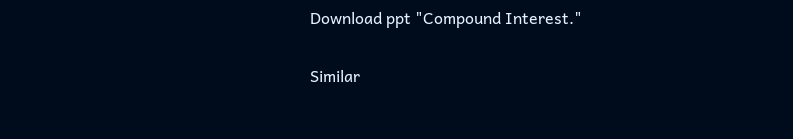Download ppt "Compound Interest."

Similar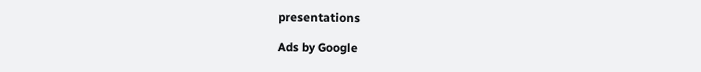presentations

Ads by Google